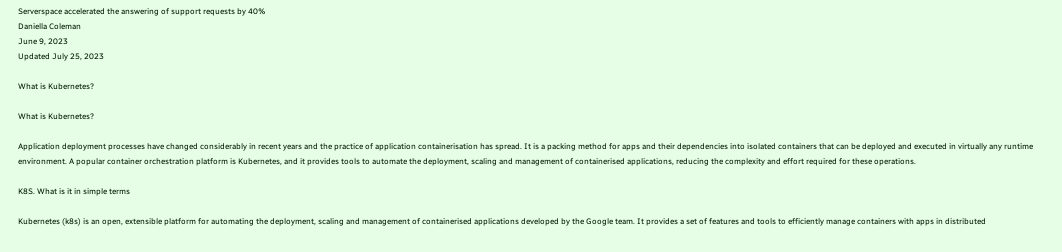Serverspace accelerated the answering of support requests by 40%
Daniella Coleman
June 9, 2023
Updated July 25, 2023

What is Kubernetes?

What is Kubernetes?

Application deployment processes have changed considerably in recent years and the practice of application containerisation has spread. It is a packing method for apps and their dependencies into isolated containers that can be deployed and executed in virtually any runtime environment. A popular container orchestration platform is Kubernetes, and it provides tools to automate the deployment, scaling and management of containerised applications, reducing the complexity and effort required for these operations.

K8S. What is it in simple terms

Kubernetes (k8s) is an open, extensible platform for automating the deployment, scaling and management of containerised applications developed by the Google team. It provides a set of features and tools to efficiently manage containers with apps in distributed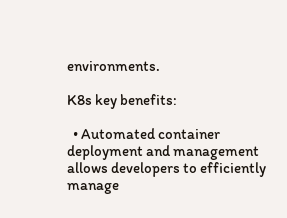environments.

K8s key benefits:

  • Automated container deployment and management allows developers to efficiently manage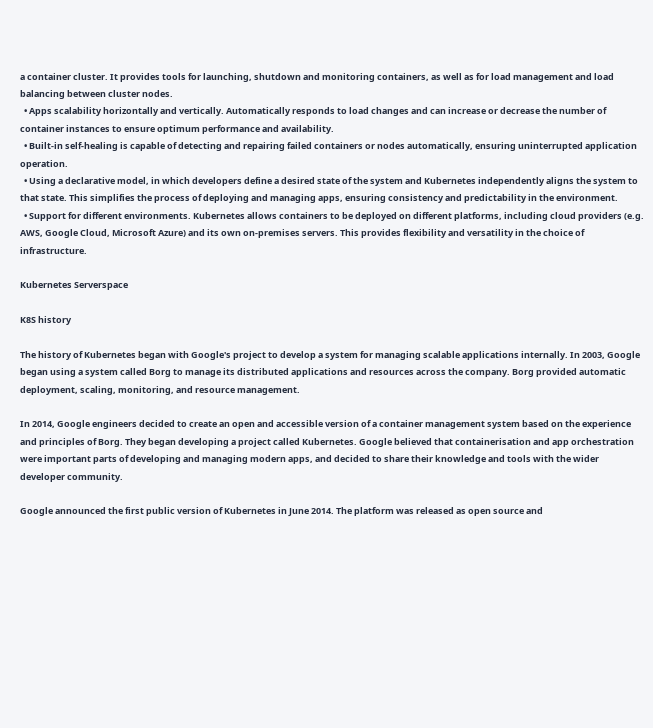a container cluster. It provides tools for launching, shutdown and monitoring containers, as well as for load management and load balancing between cluster nodes.
  • Apps scalability horizontally and vertically. Automatically responds to load changes and can increase or decrease the number of container instances to ensure optimum performance and availability.
  • Built-in self-healing is capable of detecting and repairing failed containers or nodes automatically, ensuring uninterrupted application operation.
  • Using a declarative model, in which developers define a desired state of the system and Kubernetes independently aligns the system to that state. This simplifies the process of deploying and managing apps, ensuring consistency and predictability in the environment.
  • Support for different environments. Kubernetes allows containers to be deployed on different platforms, including cloud providers (e.g. AWS, Google Cloud, Microsoft Azure) and its own on-premises servers. This provides flexibility and versatility in the choice of infrastructure.

Kubernetes Serverspace

K8S history

The history of Kubernetes began with Google's project to develop a system for managing scalable applications internally. In 2003, Google began using a system called Borg to manage its distributed applications and resources across the company. Borg provided automatic deployment, scaling, monitoring, and resource management.

In 2014, Google engineers decided to create an open and accessible version of a container management system based on the experience and principles of Borg. They began developing a project called Kubernetes. Google believed that containerisation and app orchestration were important parts of developing and managing modern apps, and decided to share their knowledge and tools with the wider developer community.

Google announced the first public version of Kubernetes in June 2014. The platform was released as open source and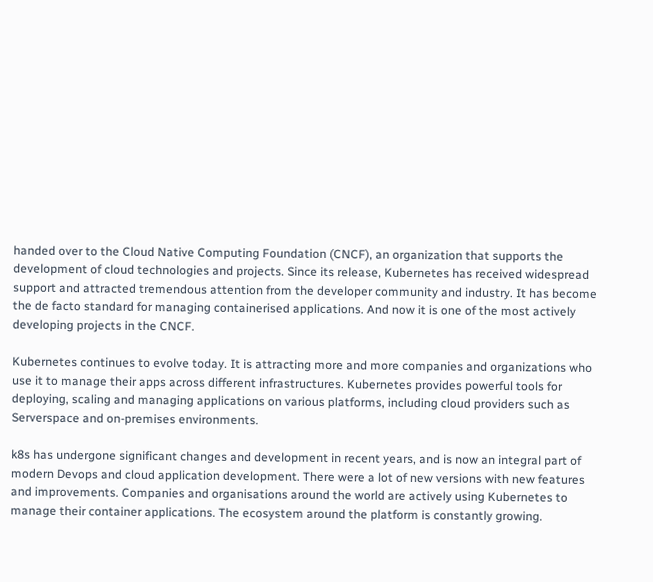handed over to the Cloud Native Computing Foundation (CNCF), an organization that supports the development of cloud technologies and projects. Since its release, Kubernetes has received widespread support and attracted tremendous attention from the developer community and industry. It has become the de facto standard for managing containerised applications. And now it is one of the most actively developing projects in the CNCF.

Kubernetes continues to evolve today. It is attracting more and more companies and organizations who use it to manage their apps across different infrastructures. Kubernetes provides powerful tools for deploying, scaling and managing applications on various platforms, including cloud providers such as Serverspace and on-premises environments.

k8s has undergone significant changes and development in recent years, and is now an integral part of modern Devops and cloud application development. There were a lot of new versions with new features and improvements. Companies and organisations around the world are actively using Kubernetes to manage their container applications. The ecosystem around the platform is constantly growing.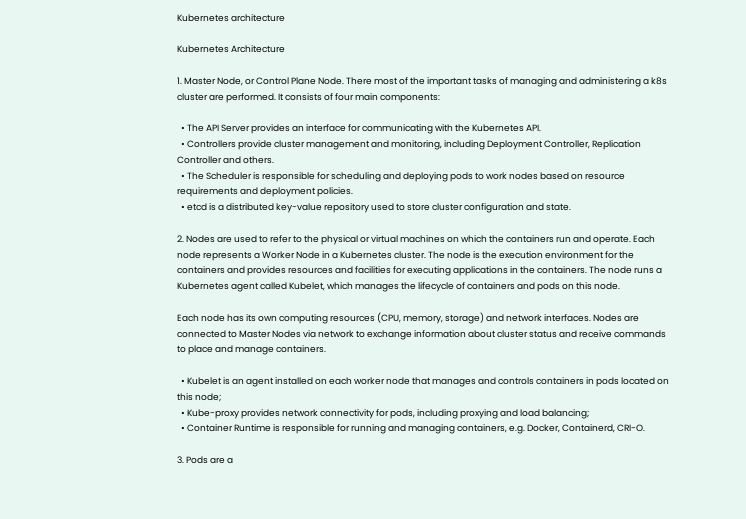Kubernetes architecture

Kubernetes Architecture

1. Master Node, or Control Plane Node. There most of the important tasks of managing and administering a k8s cluster are performed. It consists of four main components:

  • The API Server provides an interface for communicating with the Kubernetes API.
  • Controllers provide cluster management and monitoring, including Deployment Controller, Replication Controller and others.
  • The Scheduler is responsible for scheduling and deploying pods to work nodes based on resource requirements and deployment policies.
  • etcd is a distributed key-value repository used to store cluster configuration and state.

2. Nodes are used to refer to the physical or virtual machines on which the containers run and operate. Each node represents a Worker Node in a Kubernetes cluster. The node is the execution environment for the containers and provides resources and facilities for executing applications in the containers. The node runs a Kubernetes agent called Kubelet, which manages the lifecycle of containers and pods on this node.

Each node has its own computing resources (CPU, memory, storage) and network interfaces. Nodes are connected to Master Nodes via network to exchange information about cluster status and receive commands to place and manage containers.

  • Kubelet is an agent installed on each worker node that manages and controls containers in pods located on this node;
  • Kube-proxy provides network connectivity for pods, including proxying and load balancing;
  • Container Runtime is responsible for running and managing containers, e.g. Docker, Containerd, CRI-O.

3. Pods are a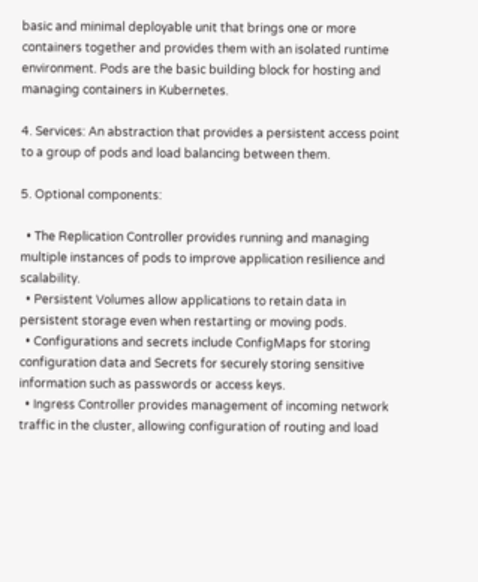basic and minimal deployable unit that brings one or more containers together and provides them with an isolated runtime environment. Pods are the basic building block for hosting and managing containers in Kubernetes.

4. Services: An abstraction that provides a persistent access point to a group of pods and load balancing between them.

5. Optional components:

  • The Replication Controller provides running and managing multiple instances of pods to improve application resilience and scalability.
  • Persistent Volumes allow applications to retain data in persistent storage even when restarting or moving pods.
  • Configurations and secrets include ConfigMaps for storing configuration data and Secrets for securely storing sensitive information such as passwords or access keys.
  • Ingress Controller provides management of incoming network traffic in the cluster, allowing configuration of routing and load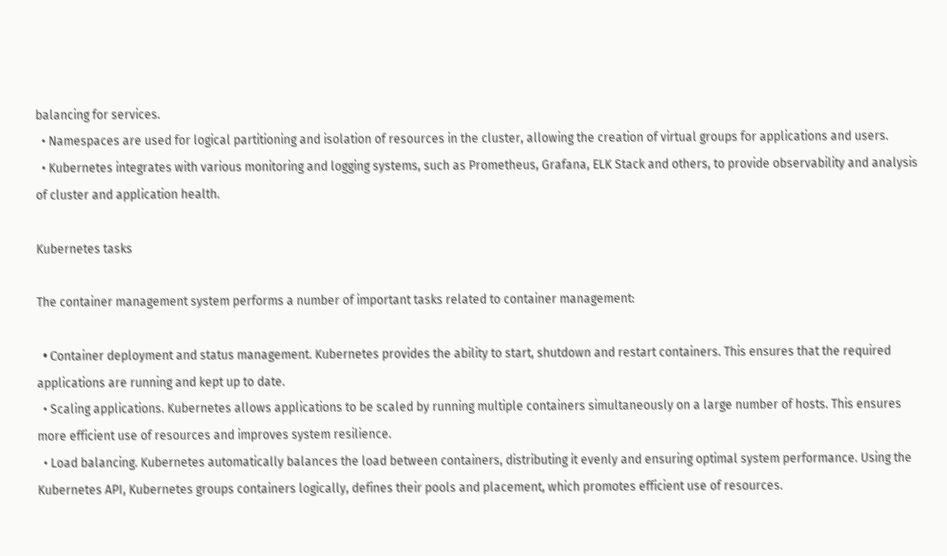balancing for services.
  • Namespaces are used for logical partitioning and isolation of resources in the cluster, allowing the creation of virtual groups for applications and users.
  • Kubernetes integrates with various monitoring and logging systems, such as Prometheus, Grafana, ELK Stack and others, to provide observability and analysis of cluster and application health.

Kubernetes tasks

The container management system performs a number of important tasks related to container management:

  • Сontainer deployment and status management. Kubernetes provides the ability to start, shutdown and restart containers. This ensures that the required applications are running and kept up to date.
  • Scaling applications. Kubernetes allows applications to be scaled by running multiple containers simultaneously on a large number of hosts. This ensures more efficient use of resources and improves system resilience.
  • Load balancing. Kubernetes automatically balances the load between containers, distributing it evenly and ensuring optimal system performance. Using the Kubernetes API, Kubernetes groups containers logically, defines their pools and placement, which promotes efficient use of resources.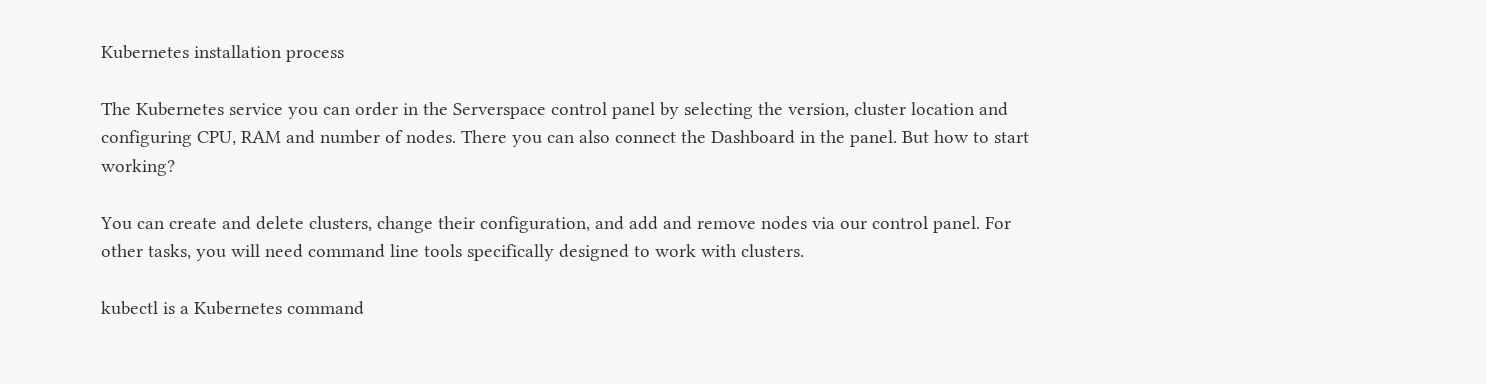Kubernetes installation process

The Kubernetes service you can order in the Serverspace control panel by selecting the version, cluster location and configuring CPU, RAM and number of nodes. There you can also connect the Dashboard in the panel. But how to start working?

You can create and delete clusters, change their configuration, and add and remove nodes via our control panel. For other tasks, you will need command line tools specifically designed to work with clusters.

kubectl is a Kubernetes command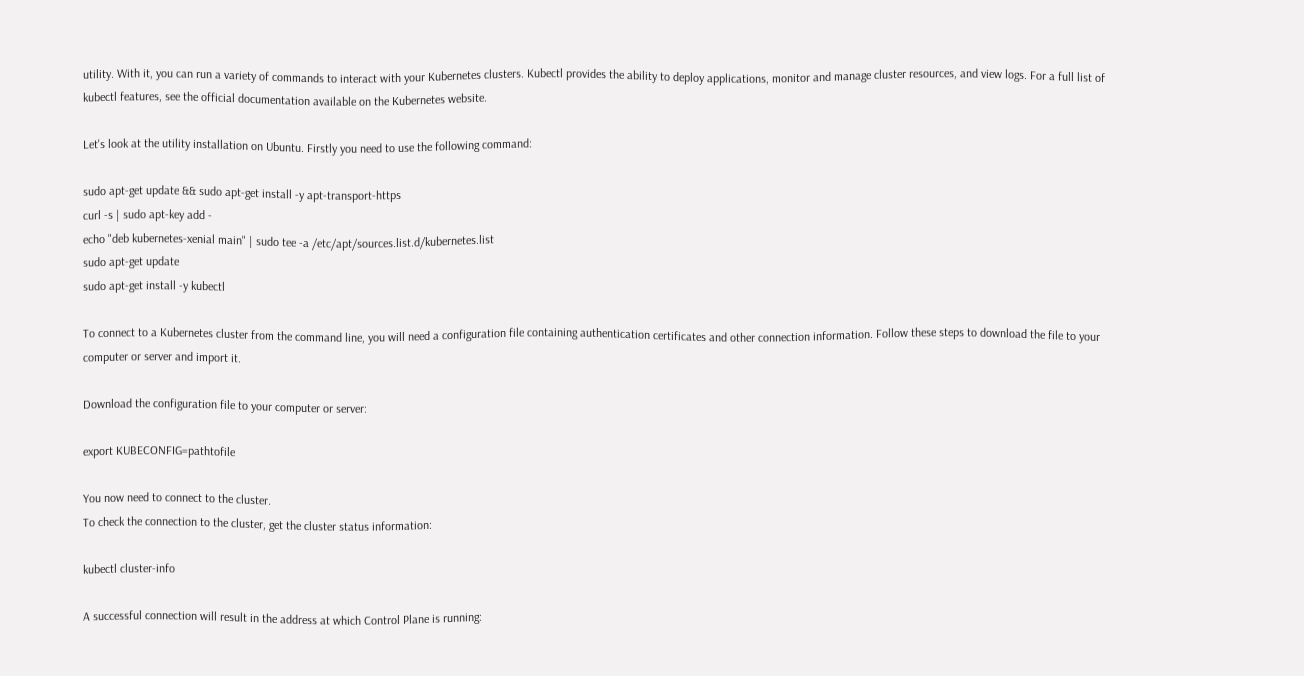utility. With it, you can run a variety of commands to interact with your Kubernetes clusters. Kubectl provides the ability to deploy applications, monitor and manage cluster resources, and view logs. For a full list of kubectl features, see the official documentation available on the Kubernetes website.

Let's look at the utility installation on Ubuntu. Firstly you need to use the following command:

sudo apt-get update && sudo apt-get install -y apt-transport-https
curl -s | sudo apt-key add -
echo "deb kubernetes-xenial main" | sudo tee -a /etc/apt/sources.list.d/kubernetes.list
sudo apt-get update
sudo apt-get install -y kubectl

To connect to a Kubernetes cluster from the command line, you will need a configuration file containing authentication certificates and other connection information. Follow these steps to download the file to your computer or server and import it.

Download the configuration file to your computer or server:

export KUBECONFIG=pathtofile

You now need to connect to the cluster.
To check the connection to the cluster, get the cluster status information:

kubectl cluster-info

A successful connection will result in the address at which Control Plane is running: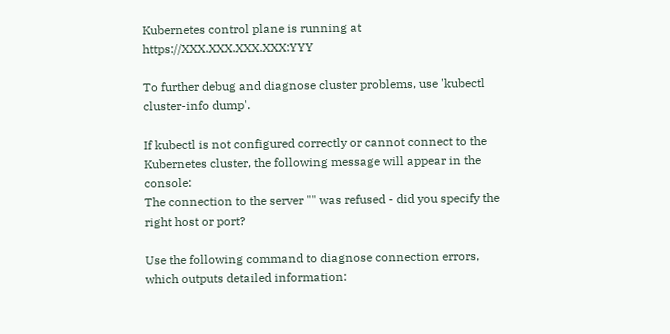Kubernetes control plane is running at https://XXX.XXX.XXX.XXX:YYY

To further debug and diagnose cluster problems, use 'kubectl cluster-info dump'.

If kubectl is not configured correctly or cannot connect to the Kubernetes cluster, the following message will appear in the console:
The connection to the server "" was refused - did you specify the right host or port?

Use the following command to diagnose connection errors, which outputs detailed information: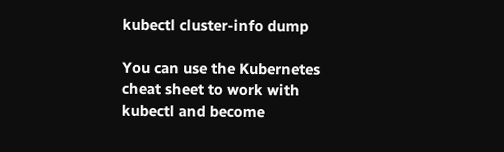kubectl cluster-info dump

You can use the Kubernetes cheat sheet to work with kubectl and become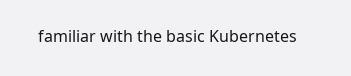familiar with the basic Kubernetes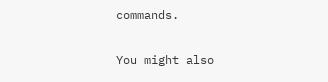commands.

You might also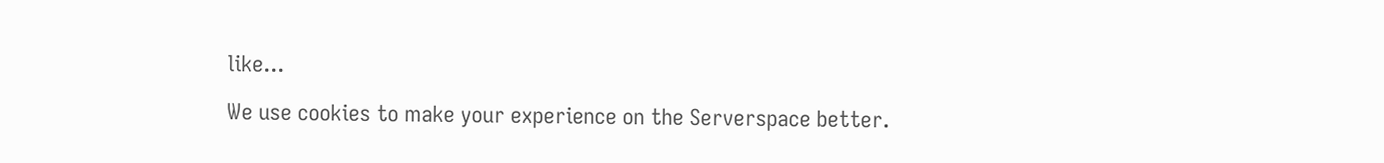like...

We use cookies to make your experience on the Serverspace better.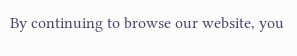By continuing to browse our website, you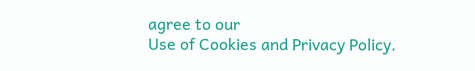agree to our
Use of Cookies and Privacy Policy.